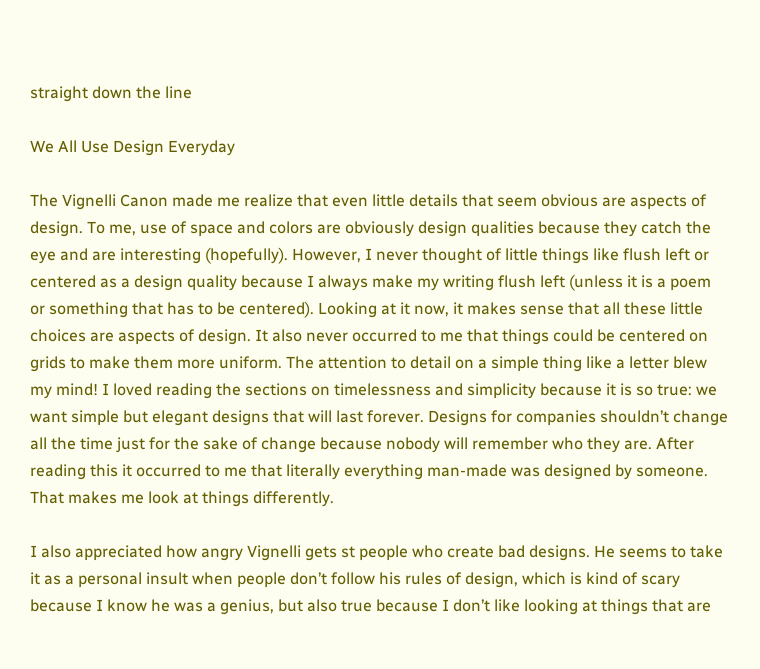straight down the line

We All Use Design Everyday

The Vignelli Canon made me realize that even little details that seem obvious are aspects of design. To me, use of space and colors are obviously design qualities because they catch the eye and are interesting (hopefully). However, I never thought of little things like flush left or centered as a design quality because I always make my writing flush left (unless it is a poem or something that has to be centered). Looking at it now, it makes sense that all these little choices are aspects of design. It also never occurred to me that things could be centered on grids to make them more uniform. The attention to detail on a simple thing like a letter blew my mind! I loved reading the sections on timelessness and simplicity because it is so true: we want simple but elegant designs that will last forever. Designs for companies shouldn’t change all the time just for the sake of change because nobody will remember who they are. After reading this it occurred to me that literally everything man-made was designed by someone. That makes me look at things differently.

I also appreciated how angry Vignelli gets st people who create bad designs. He seems to take it as a personal insult when people don’t follow his rules of design, which is kind of scary because I know he was a genius, but also true because I don’t like looking at things that are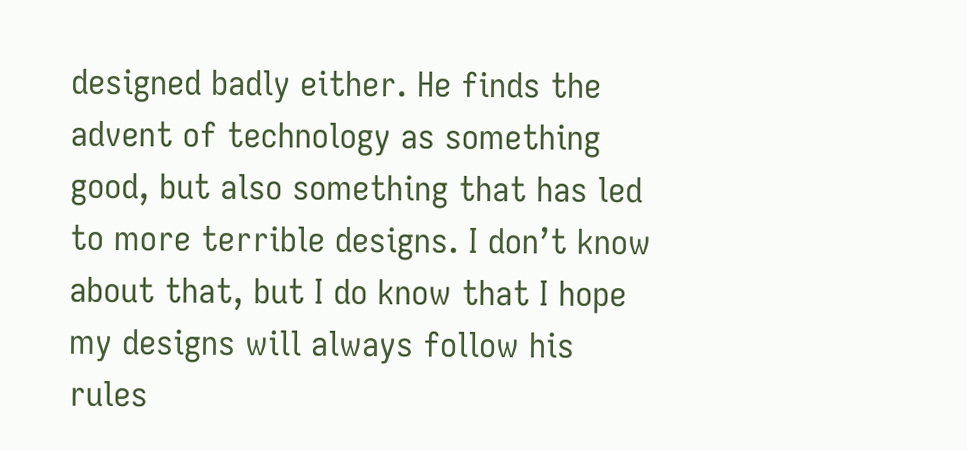designed badly either. He finds the advent of technology as something good, but also something that has led to more terrible designs. I don’t know about that, but I do know that I hope my designs will always follow his rules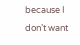because I don’t want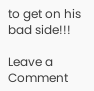to get on his bad side!!!

Leave a Comment